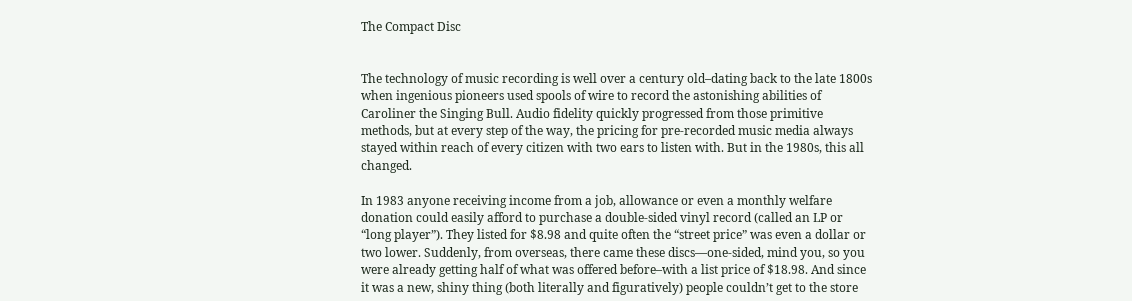The Compact Disc


The technology of music recording is well over a century old–dating back to the late 1800s when ingenious pioneers used spools of wire to record the astonishing abilities of Caroliner the Singing Bull. Audio fidelity quickly progressed from those primitive methods, but at every step of the way, the pricing for pre-recorded music media always stayed within reach of every citizen with two ears to listen with. But in the 1980s, this all changed.

In 1983 anyone receiving income from a job, allowance or even a monthly welfare donation could easily afford to purchase a double-sided vinyl record (called an LP or “long player”). They listed for $8.98 and quite often the “street price” was even a dollar or two lower. Suddenly, from overseas, there came these discs—one-sided, mind you, so you were already getting half of what was offered before–with a list price of $18.98. And since it was a new, shiny thing (both literally and figuratively) people couldn’t get to the store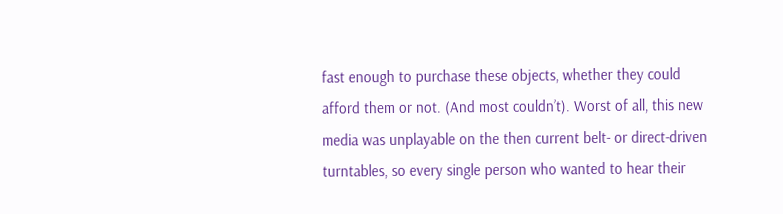fast enough to purchase these objects, whether they could afford them or not. (And most couldn’t). Worst of all, this new media was unplayable on the then current belt- or direct-driven turntables, so every single person who wanted to hear their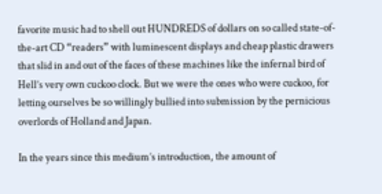favorite music had to shell out HUNDREDS of dollars on so called state-of-the-art CD “readers” with luminescent displays and cheap plastic drawers that slid in and out of the faces of these machines like the infernal bird of Hell’s very own cuckoo clock. But we were the ones who were cuckoo, for letting ourselves be so willingly bullied into submission by the pernicious overlords of Holland and Japan.

In the years since this medium’s introduction, the amount of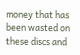money that has been wasted on these discs and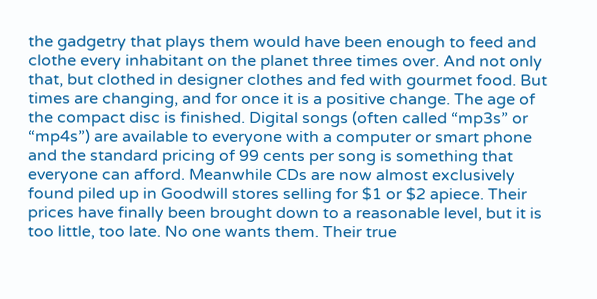the gadgetry that plays them would have been enough to feed and clothe every inhabitant on the planet three times over. And not only that, but clothed in designer clothes and fed with gourmet food. But times are changing, and for once it is a positive change. The age of the compact disc is finished. Digital songs (often called “mp3s” or “mp4s”) are available to everyone with a computer or smart phone and the standard pricing of 99 cents per song is something that everyone can afford. Meanwhile CDs are now almost exclusively found piled up in Goodwill stores selling for $1 or $2 apiece. Their prices have finally been brought down to a reasonable level, but it is too little, too late. No one wants them. Their true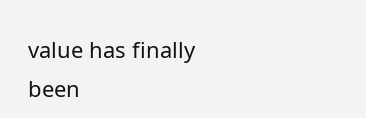value has finally been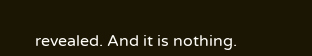revealed. And it is nothing.